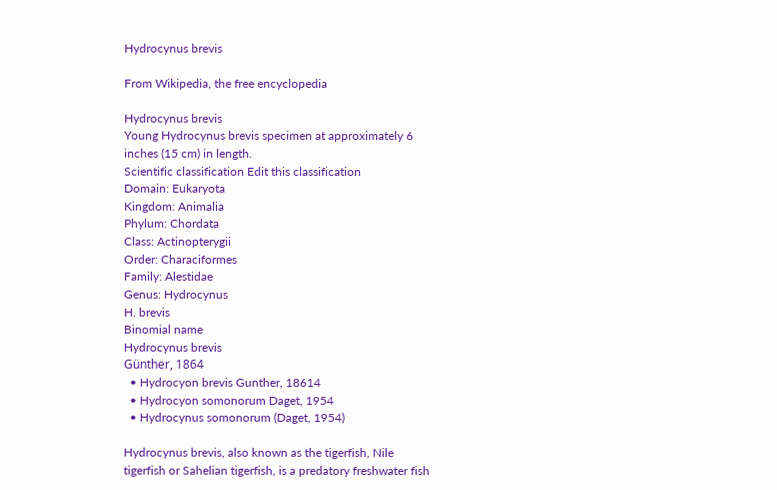Hydrocynus brevis

From Wikipedia, the free encyclopedia

Hydrocynus brevis
Young Hydrocynus brevis specimen at approximately 6 inches (15 cm) in length.
Scientific classification Edit this classification
Domain: Eukaryota
Kingdom: Animalia
Phylum: Chordata
Class: Actinopterygii
Order: Characiformes
Family: Alestidae
Genus: Hydrocynus
H. brevis
Binomial name
Hydrocynus brevis
Günther, 1864
  • Hydrocyon brevis Gunther, 18614
  • Hydrocyon somonorum Daget, 1954
  • Hydrocynus somonorum (Daget, 1954)

Hydrocynus brevis, also known as the tigerfish, Nile tigerfish or Sahelian tigerfish, is a predatory freshwater fish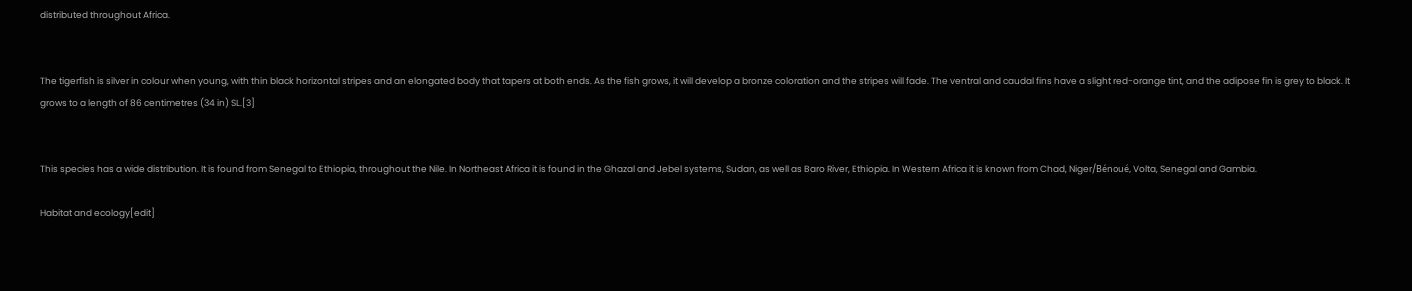distributed throughout Africa.


The tigerfish is silver in colour when young, with thin black horizontal stripes and an elongated body that tapers at both ends. As the fish grows, it will develop a bronze coloration and the stripes will fade. The ventral and caudal fins have a slight red-orange tint, and the adipose fin is grey to black. It grows to a length of 86 centimetres (34 in) SL.[3]


This species has a wide distribution. It is found from Senegal to Ethiopia, throughout the Nile. In Northeast Africa it is found in the Ghazal and Jebel systems, Sudan, as well as Baro River, Ethiopia. In Western Africa it is known from Chad, Niger/Bénoué, Volta, Senegal and Gambia.

Habitat and ecology[edit]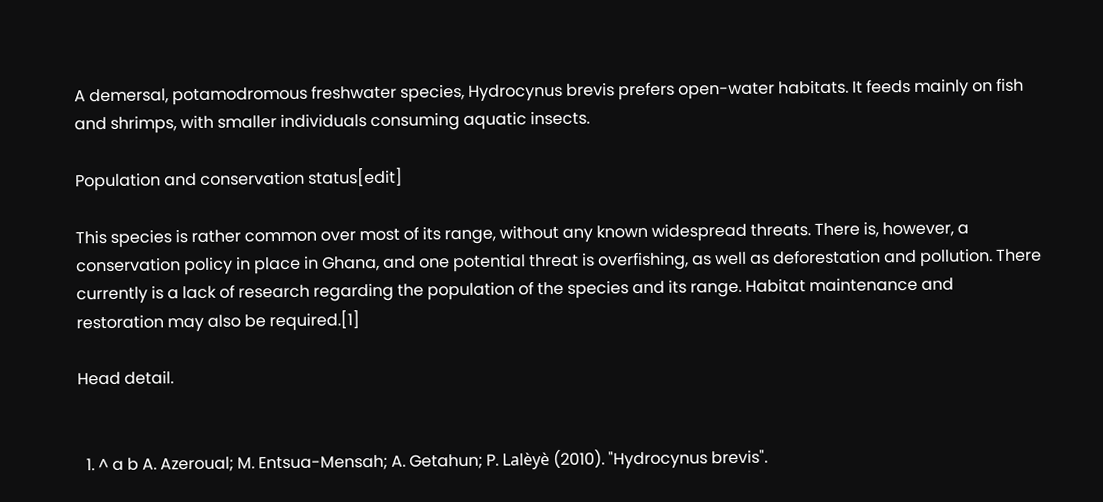A demersal, potamodromous freshwater species, Hydrocynus brevis prefers open-water habitats. It feeds mainly on fish and shrimps, with smaller individuals consuming aquatic insects.

Population and conservation status[edit]

This species is rather common over most of its range, without any known widespread threats. There is, however, a conservation policy in place in Ghana, and one potential threat is overfishing, as well as deforestation and pollution. There currently is a lack of research regarding the population of the species and its range. Habitat maintenance and restoration may also be required.[1]

Head detail.


  1. ^ a b A. Azeroual; M. Entsua-Mensah; A. Getahun; P. Lalèyè (2010). "Hydrocynus brevis".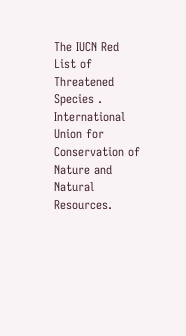The IUCN Red List of Threatened Species . International Union for Conservation of Nature and Natural Resources.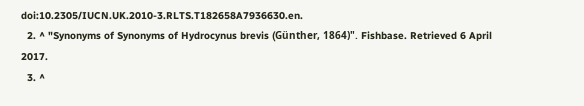doi:10.2305/IUCN.UK.2010-3.RLTS.T182658A7936630.en.
  2. ^ "Synonyms of Synonyms of Hydrocynus brevis (Günther, 1864)". Fishbase. Retrieved 6 April 2017.
  3. ^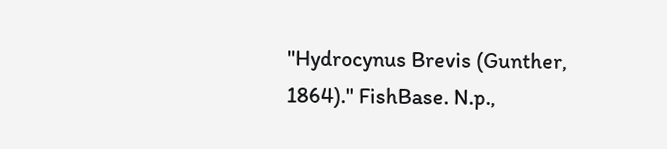"Hydrocynus Brevis (Gunther, 1864)." FishBase. N.p.,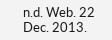n.d. Web. 22 Dec. 2013.